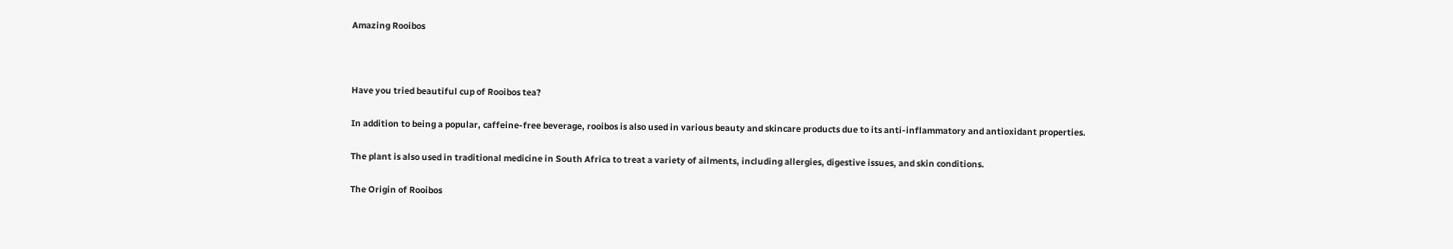Amazing Rooibos



Have you tried beautiful cup of Rooibos tea?

In addition to being a popular, caffeine-free beverage, rooibos is also used in various beauty and skincare products due to its anti-inflammatory and antioxidant properties.

The plant is also used in traditional medicine in South Africa to treat a variety of ailments, including allergies, digestive issues, and skin conditions.

The Origin of Rooibos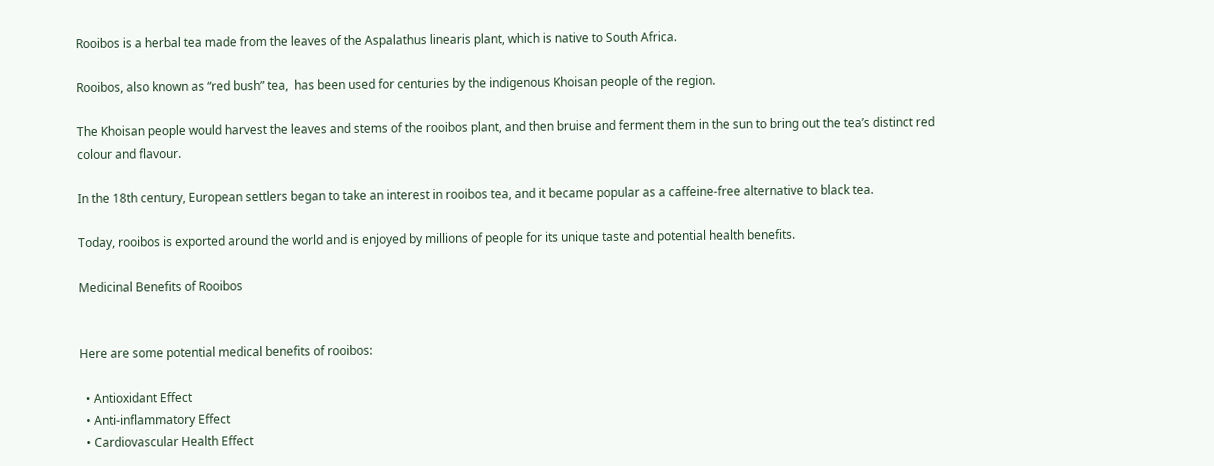Rooibos is a herbal tea made from the leaves of the Aspalathus linearis plant, which is native to South Africa.

Rooibos, also known as “red bush” tea,  has been used for centuries by the indigenous Khoisan people of the region.

The Khoisan people would harvest the leaves and stems of the rooibos plant, and then bruise and ferment them in the sun to bring out the tea’s distinct red colour and flavour.

In the 18th century, European settlers began to take an interest in rooibos tea, and it became popular as a caffeine-free alternative to black tea.

Today, rooibos is exported around the world and is enjoyed by millions of people for its unique taste and potential health benefits.

Medicinal Benefits of Rooibos


Here are some potential medical benefits of rooibos:

  • Antioxidant Effect
  • Anti-inflammatory Effect
  • Cardiovascular Health Effect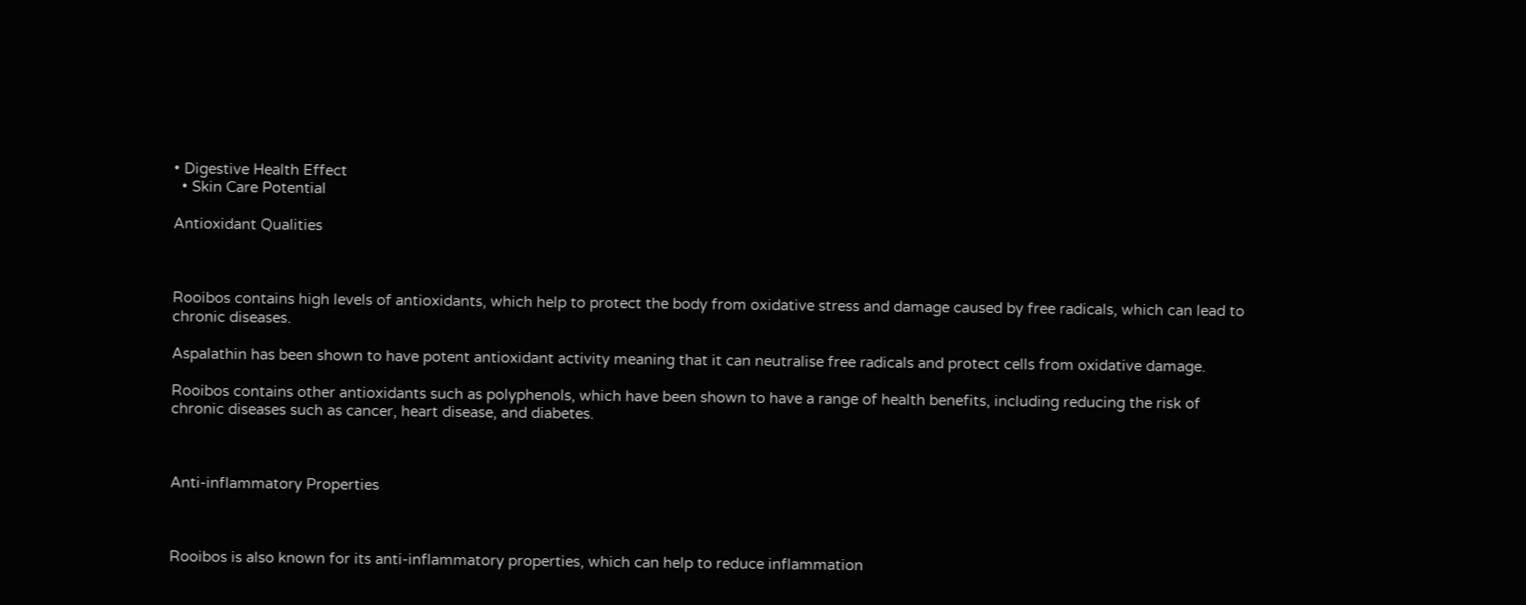• Digestive Health Effect
  • Skin Care Potential

Antioxidant Qualities



Rooibos contains high levels of antioxidants, which help to protect the body from oxidative stress and damage caused by free radicals, which can lead to chronic diseases.

Aspalathin has been shown to have potent antioxidant activity meaning that it can neutralise free radicals and protect cells from oxidative damage.

Rooibos contains other antioxidants such as polyphenols, which have been shown to have a range of health benefits, including reducing the risk of chronic diseases such as cancer, heart disease, and diabetes.



Anti-inflammatory Properties



Rooibos is also known for its anti-inflammatory properties, which can help to reduce inflammation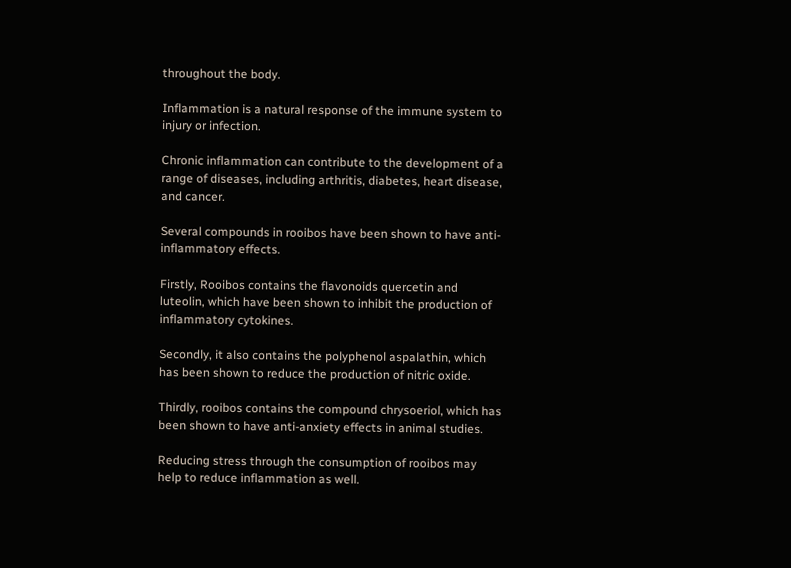throughout the body.

Inflammation is a natural response of the immune system to injury or infection.

Chronic inflammation can contribute to the development of a range of diseases, including arthritis, diabetes, heart disease, and cancer.

Several compounds in rooibos have been shown to have anti-inflammatory effects.

Firstly, Rooibos contains the flavonoids quercetin and luteolin, which have been shown to inhibit the production of inflammatory cytokines.

Secondly, it also contains the polyphenol aspalathin, which has been shown to reduce the production of nitric oxide.

Thirdly, rooibos contains the compound chrysoeriol, which has been shown to have anti-anxiety effects in animal studies.

Reducing stress through the consumption of rooibos may help to reduce inflammation as well.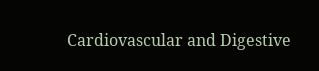Cardiovascular and Digestive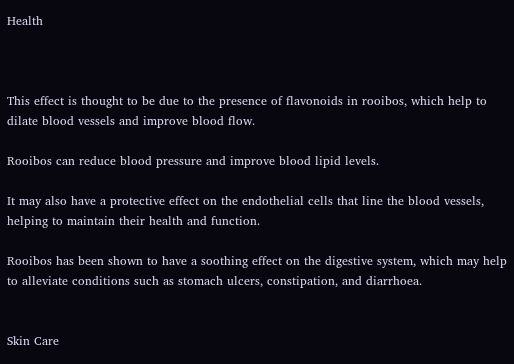Health



This effect is thought to be due to the presence of flavonoids in rooibos, which help to dilate blood vessels and improve blood flow.

Rooibos can reduce blood pressure and improve blood lipid levels.

It may also have a protective effect on the endothelial cells that line the blood vessels, helping to maintain their health and function.

Rooibos has been shown to have a soothing effect on the digestive system, which may help to alleviate conditions such as stomach ulcers, constipation, and diarrhoea.


Skin Care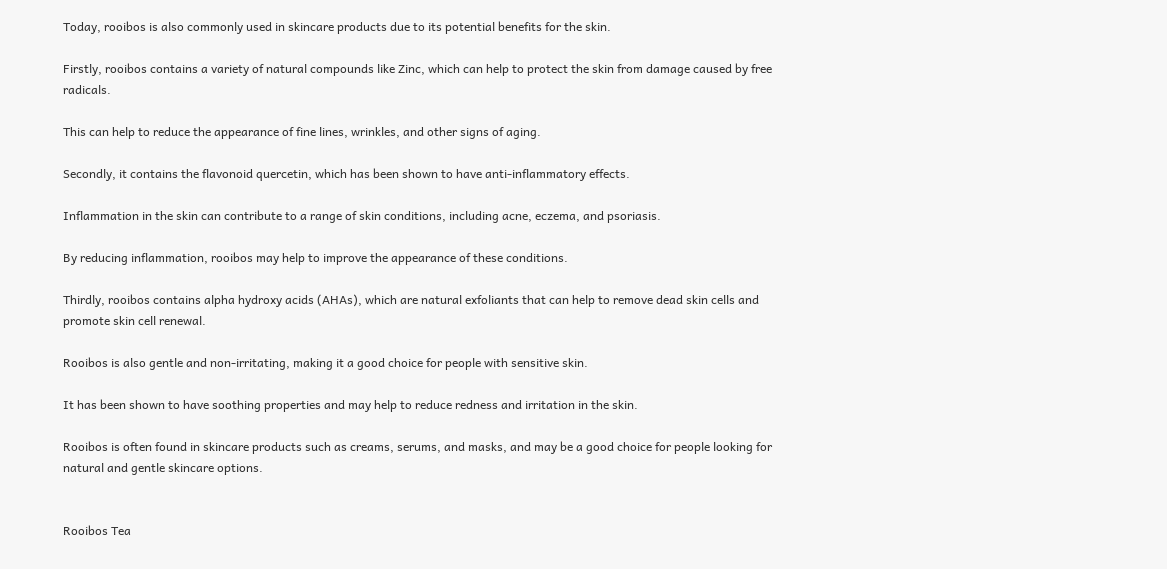Today, rooibos is also commonly used in skincare products due to its potential benefits for the skin.

Firstly, rooibos contains a variety of natural compounds like Zinc, which can help to protect the skin from damage caused by free radicals.

This can help to reduce the appearance of fine lines, wrinkles, and other signs of aging.

Secondly, it contains the flavonoid quercetin, which has been shown to have anti-inflammatory effects.

Inflammation in the skin can contribute to a range of skin conditions, including acne, eczema, and psoriasis.

By reducing inflammation, rooibos may help to improve the appearance of these conditions.

Thirdly, rooibos contains alpha hydroxy acids (AHAs), which are natural exfoliants that can help to remove dead skin cells and promote skin cell renewal.

Rooibos is also gentle and non-irritating, making it a good choice for people with sensitive skin.

It has been shown to have soothing properties and may help to reduce redness and irritation in the skin.

Rooibos is often found in skincare products such as creams, serums, and masks, and may be a good choice for people looking for natural and gentle skincare options.


Rooibos Tea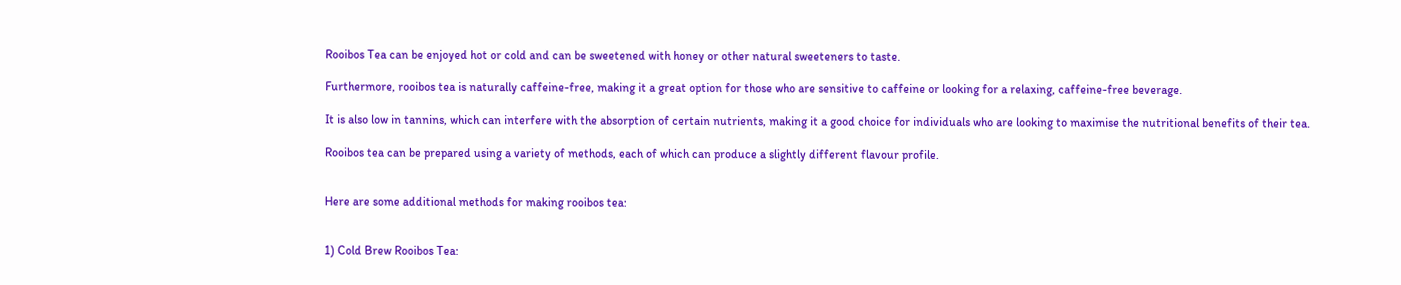Rooibos Tea can be enjoyed hot or cold and can be sweetened with honey or other natural sweeteners to taste.

Furthermore, rooibos tea is naturally caffeine-free, making it a great option for those who are sensitive to caffeine or looking for a relaxing, caffeine-free beverage.

It is also low in tannins, which can interfere with the absorption of certain nutrients, making it a good choice for individuals who are looking to maximise the nutritional benefits of their tea.

Rooibos tea can be prepared using a variety of methods, each of which can produce a slightly different flavour profile.


Here are some additional methods for making rooibos tea:


1) Cold Brew Rooibos Tea: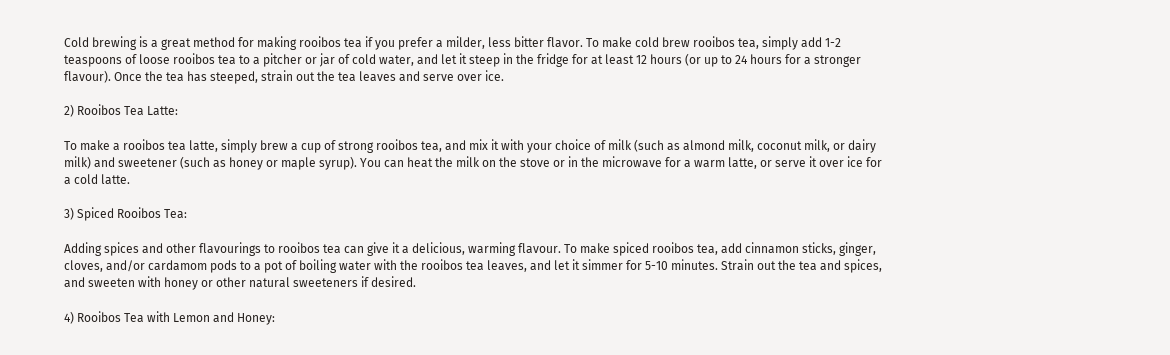Cold brewing is a great method for making rooibos tea if you prefer a milder, less bitter flavor. To make cold brew rooibos tea, simply add 1-2 teaspoons of loose rooibos tea to a pitcher or jar of cold water, and let it steep in the fridge for at least 12 hours (or up to 24 hours for a stronger flavour). Once the tea has steeped, strain out the tea leaves and serve over ice.

2) Rooibos Tea Latte:

To make a rooibos tea latte, simply brew a cup of strong rooibos tea, and mix it with your choice of milk (such as almond milk, coconut milk, or dairy milk) and sweetener (such as honey or maple syrup). You can heat the milk on the stove or in the microwave for a warm latte, or serve it over ice for a cold latte.

3) Spiced Rooibos Tea:

Adding spices and other flavourings to rooibos tea can give it a delicious, warming flavour. To make spiced rooibos tea, add cinnamon sticks, ginger, cloves, and/or cardamom pods to a pot of boiling water with the rooibos tea leaves, and let it simmer for 5-10 minutes. Strain out the tea and spices, and sweeten with honey or other natural sweeteners if desired.

4) Rooibos Tea with Lemon and Honey: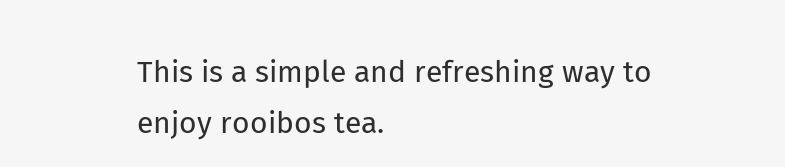This is a simple and refreshing way to enjoy rooibos tea.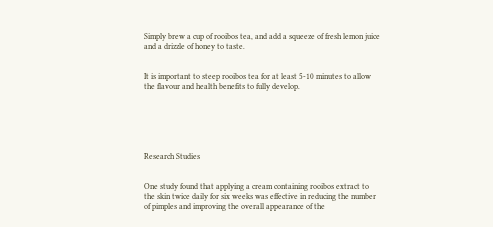Simply brew a cup of rooibos tea, and add a squeeze of fresh lemon juice and a drizzle of honey to taste.


It is important to steep rooibos tea for at least 5-10 minutes to allow the flavour and health benefits to fully develop.






Research Studies


One study found that applying a cream containing rooibos extract to the skin twice daily for six weeks was effective in reducing the number of pimples and improving the overall appearance of the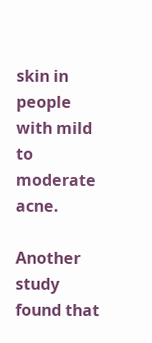skin in people with mild to moderate acne.

Another study found that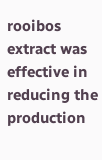rooibos extract was effective in reducing the production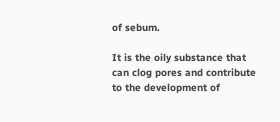of sebum.

It is the oily substance that can clog pores and contribute to the development of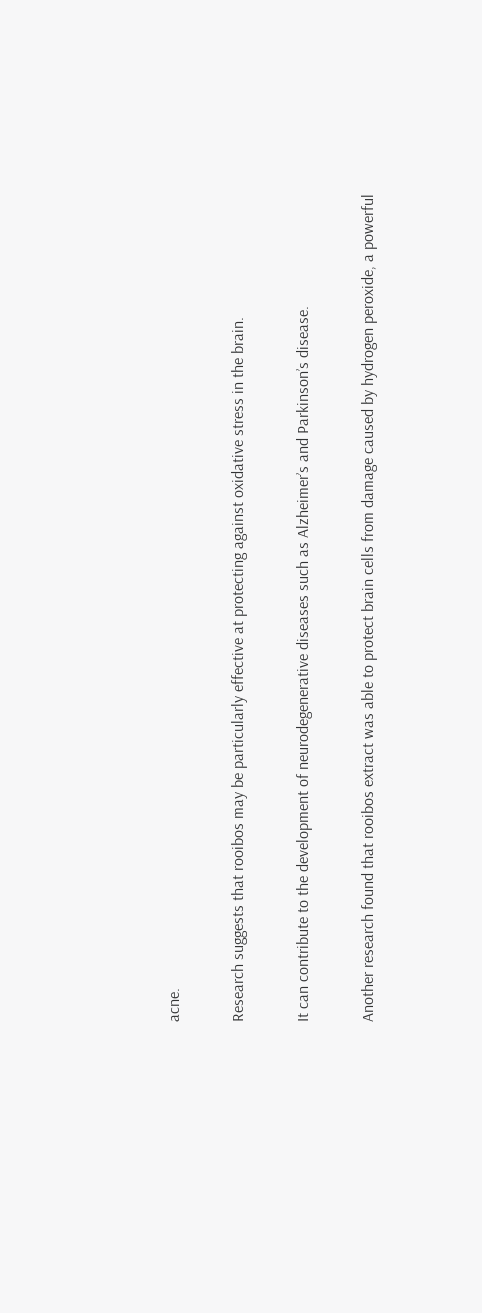acne.

Research suggests that rooibos may be particularly effective at protecting against oxidative stress in the brain.

It can contribute to the development of neurodegenerative diseases such as Alzheimer’s and Parkinson’s disease.

Another research found that rooibos extract was able to protect brain cells from damage caused by hydrogen peroxide, a powerful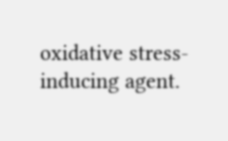oxidative stress-inducing agent.